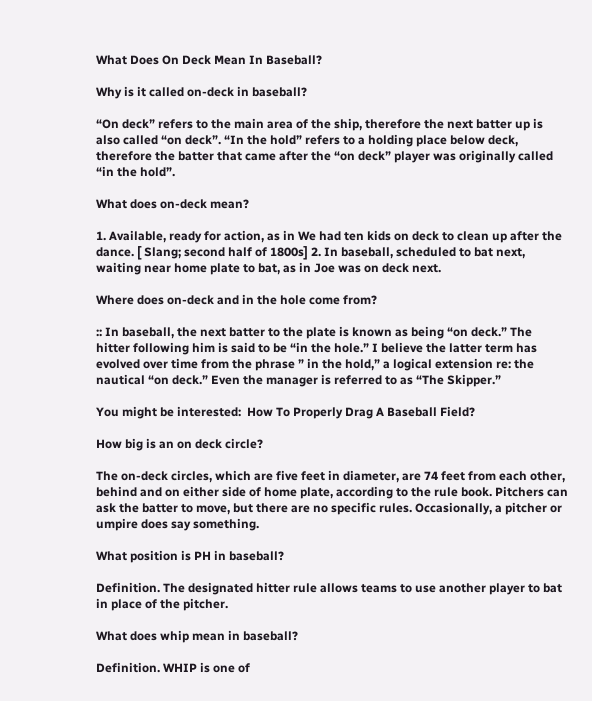What Does On Deck Mean In Baseball?

Why is it called on-deck in baseball?

“On deck” refers to the main area of the ship, therefore the next batter up is also called “on deck”. “In the hold” refers to a holding place below deck, therefore the batter that came after the “on deck” player was originally called “in the hold”.

What does on-deck mean?

1. Available, ready for action, as in We had ten kids on deck to clean up after the dance. [ Slang; second half of 1800s] 2. In baseball, scheduled to bat next, waiting near home plate to bat, as in Joe was on deck next.

Where does on-deck and in the hole come from?

:: In baseball, the next batter to the plate is known as being “on deck.” The hitter following him is said to be “in the hole.” I believe the latter term has evolved over time from the phrase ” in the hold,” a logical extension re: the nautical “on deck.” Even the manager is referred to as “The Skipper.”

You might be interested:  How To Properly Drag A Baseball Field?

How big is an on deck circle?

The on-deck circles, which are five feet in diameter, are 74 feet from each other, behind and on either side of home plate, according to the rule book. Pitchers can ask the batter to move, but there are no specific rules. Occasionally, a pitcher or umpire does say something.

What position is PH in baseball?

Definition. The designated hitter rule allows teams to use another player to bat in place of the pitcher.

What does whip mean in baseball?

Definition. WHIP is one of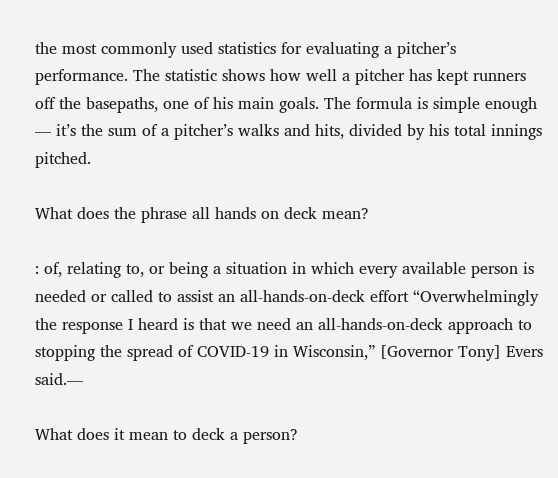the most commonly used statistics for evaluating a pitcher’s performance. The statistic shows how well a pitcher has kept runners off the basepaths, one of his main goals. The formula is simple enough — it’s the sum of a pitcher’s walks and hits, divided by his total innings pitched.

What does the phrase all hands on deck mean?

: of, relating to, or being a situation in which every available person is needed or called to assist an all-hands-on-deck effort “Overwhelmingly the response I heard is that we need an all-hands-on-deck approach to stopping the spread of COVID-19 in Wisconsin,” [Governor Tony] Evers said.—

What does it mean to deck a person?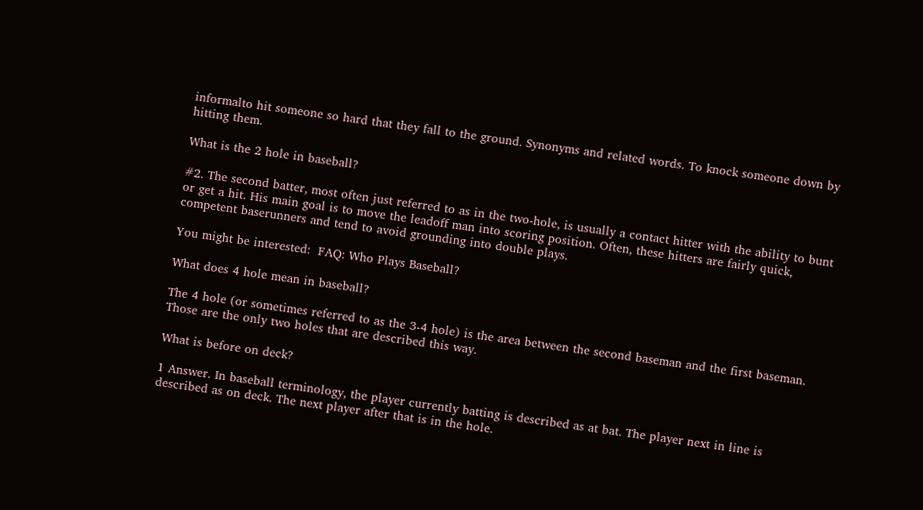informalto hit someone so hard that they fall to the ground. Synonyms and related words. To knock someone down by hitting them.

What is the 2 hole in baseball?

#2. The second batter, most often just referred to as in the two-hole, is usually a contact hitter with the ability to bunt or get a hit. His main goal is to move the leadoff man into scoring position. Often, these hitters are fairly quick, competent baserunners and tend to avoid grounding into double plays.

You might be interested:  FAQ: Who Plays Baseball?

What does 4 hole mean in baseball?

The 4 hole (or sometimes referred to as the 3-4 hole) is the area between the second baseman and the first baseman. Those are the only two holes that are described this way.

What is before on deck?

1 Answer. In baseball terminology, the player currently batting is described as at bat. The player next in line is described as on deck. The next player after that is in the hole.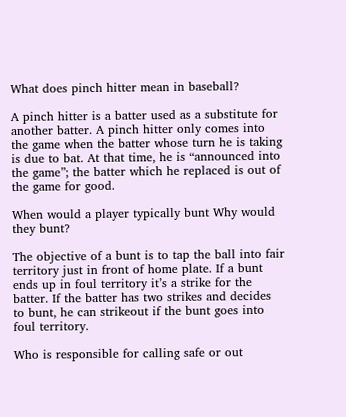What does pinch hitter mean in baseball?

A pinch hitter is a batter used as a substitute for another batter. A pinch hitter only comes into the game when the batter whose turn he is taking is due to bat. At that time, he is “announced into the game”; the batter which he replaced is out of the game for good.

When would a player typically bunt Why would they bunt?

The objective of a bunt is to tap the ball into fair territory just in front of home plate. If a bunt ends up in foul territory it’s a strike for the batter. If the batter has two strikes and decides to bunt, he can strikeout if the bunt goes into foul territory.

Who is responsible for calling safe or out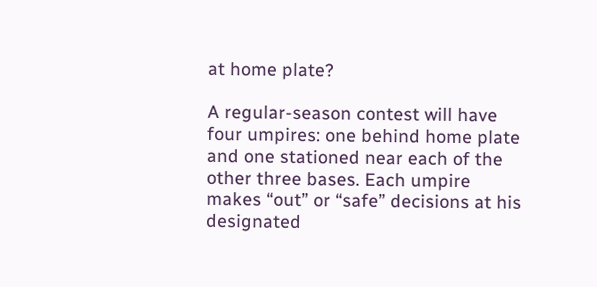at home plate?

A regular-season contest will have four umpires: one behind home plate and one stationed near each of the other three bases. Each umpire makes “out” or “safe” decisions at his designated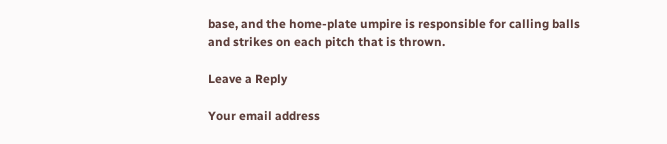base, and the home-plate umpire is responsible for calling balls and strikes on each pitch that is thrown.

Leave a Reply

Your email address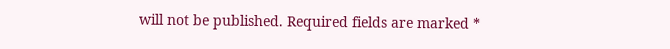will not be published. Required fields are marked *